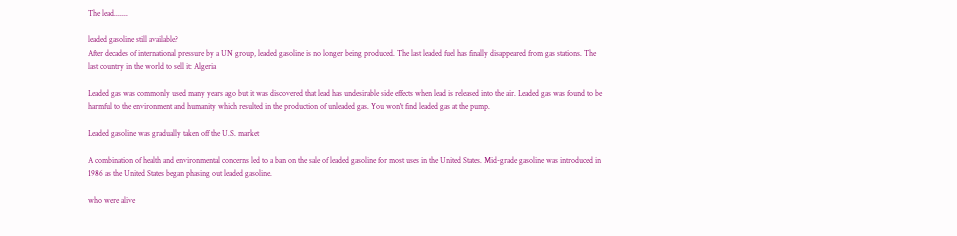The lead.......

leaded gasoline still available?
After decades of international pressure by a UN group, leaded gasoline is no longer being produced. The last leaded fuel has finally disappeared from gas stations. The last country in the world to sell it: Algeria

Leaded gas was commonly used many years ago but it was discovered that lead has undesirable side effects when lead is released into the air. Leaded gas was found to be harmful to the environment and humanity which resulted in the production of unleaded gas. You won't find leaded gas at the pump.

Leaded gasoline was gradually taken off the U.S. market

A combination of health and environmental concerns led to a ban on the sale of leaded gasoline for most uses in the United States. Mid-grade gasoline was introduced in 1986 as the United States began phasing out leaded gasoline.

who were alive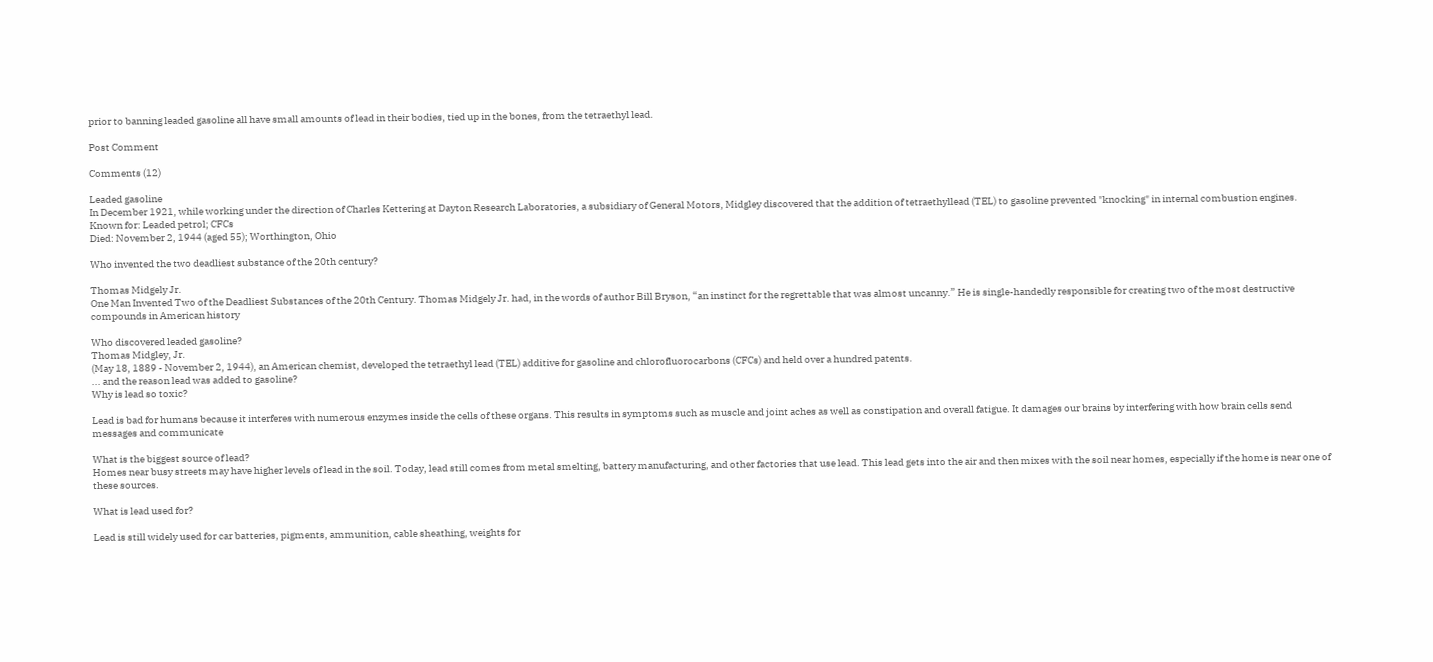prior to banning leaded gasoline all have small amounts of lead in their bodies, tied up in the bones, from the tetraethyl lead.

Post Comment

Comments (12)

Leaded gasoline
In December 1921, while working under the direction of Charles Kettering at Dayton Research Laboratories, a subsidiary of General Motors, Midgley discovered that the addition of tetraethyllead (TEL) to gasoline prevented "knocking" in internal combustion engines.
Known for: Leaded petrol; CFCs
Died: November 2, 1944 (aged 55); Worthington, Ohio

Who invented the two deadliest substance of the 20th century?

Thomas Midgely Jr.
One Man Invented Two of the Deadliest Substances of the 20th Century. Thomas Midgely Jr. had, in the words of author Bill Bryson, “an instinct for the regrettable that was almost uncanny.” He is single-handedly responsible for creating two of the most destructive compounds in American history

Who discovered leaded gasoline?
Thomas Midgley, Jr.
(May 18, 1889 - November 2, 1944), an American chemist, developed the tetraethyl lead (TEL) additive for gasoline and chlorofluorocarbons (CFCs) and held over a hundred patents.
... and the reason lead was added to gasoline?
Why is lead so toxic?

Lead is bad for humans because it interferes with numerous enzymes inside the cells of these organs. This results in symptoms such as muscle and joint aches as well as constipation and overall fatigue. It damages our brains by interfering with how brain cells send messages and communicate

What is the biggest source of lead?
Homes near busy streets may have higher levels of lead in the soil. Today, lead still comes from metal smelting, battery manufacturing, and other factories that use lead. This lead gets into the air and then mixes with the soil near homes, especially if the home is near one of these sources.

What is lead used for?

Lead is still widely used for car batteries, pigments, ammunition, cable sheathing, weights for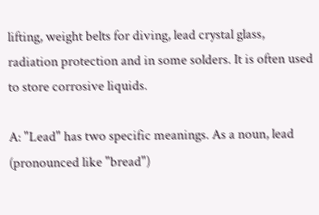lifting, weight belts for diving, lead crystal glass, radiation protection and in some solders. It is often used to store corrosive liquids.

A: "Lead" has two specific meanings. As a noun, lead (pronounced like "bread")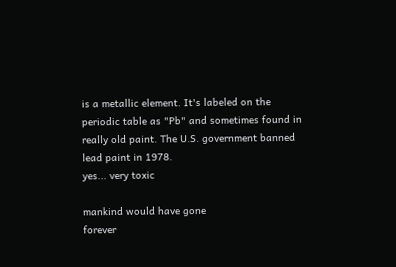is a metallic element. It's labeled on the periodic table as "Pb" and sometimes found in really old paint. The U.S. government banned lead paint in 1978.
yes... very toxic

mankind would have gone
forever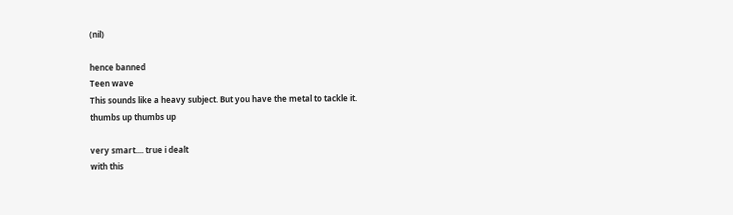(nil)

hence banned
Teen wave
This sounds like a heavy subject. But you have the metal to tackle it.
thumbs up thumbs up

very smart.... true i dealt
with this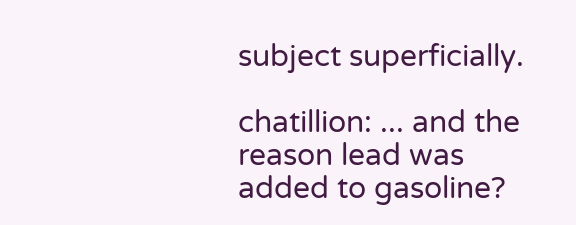subject superficially.

chatillion: ... and the reason lead was added to gasoline?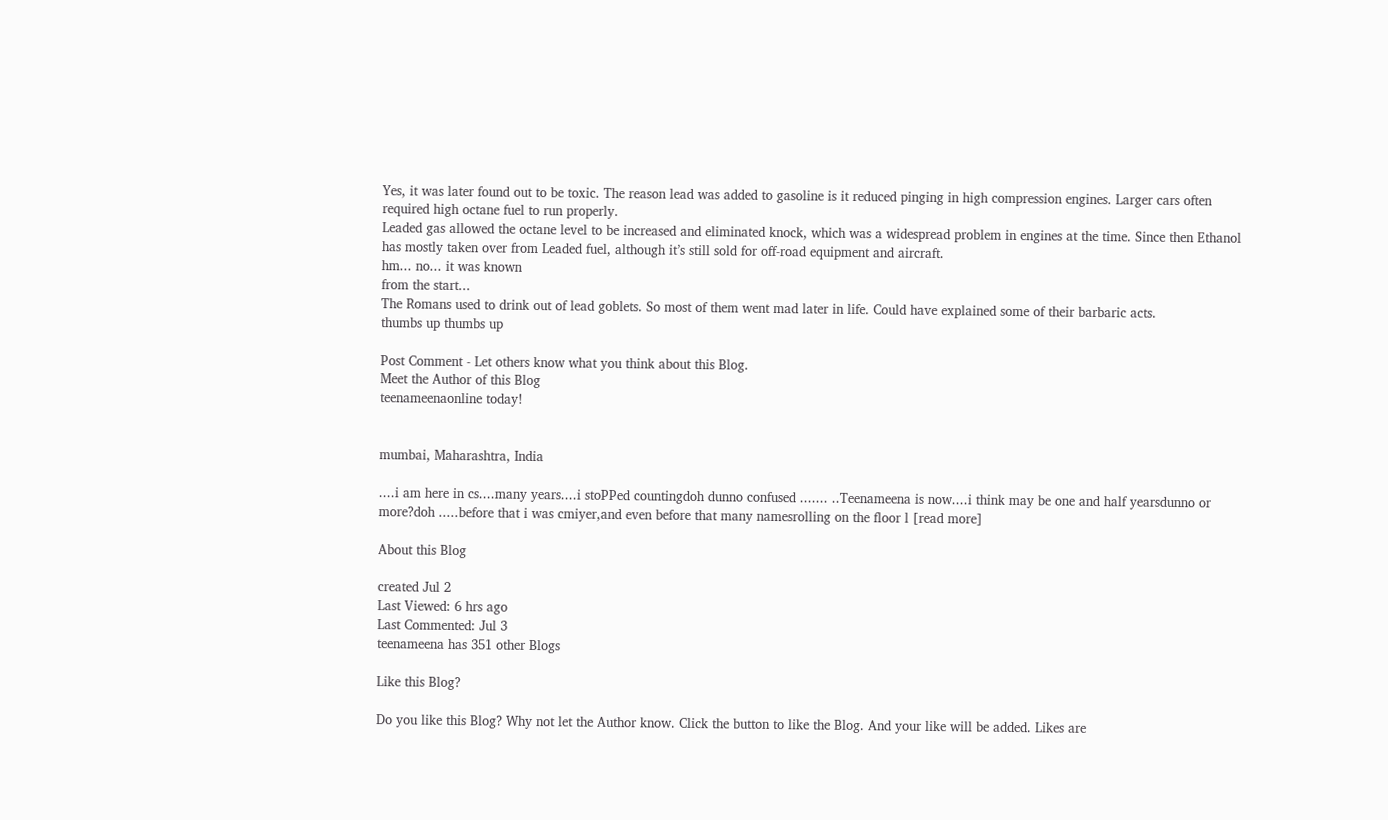Yes, it was later found out to be toxic. The reason lead was added to gasoline is it reduced pinging in high compression engines. Larger cars often required high octane fuel to run properly.
Leaded gas allowed the octane level to be increased and eliminated knock, which was a widespread problem in engines at the time. Since then Ethanol has mostly taken over from Leaded fuel, although it’s still sold for off-road equipment and aircraft.
hm... no... it was known
from the start...
The Romans used to drink out of lead goblets. So most of them went mad later in life. Could have explained some of their barbaric acts.
thumbs up thumbs up

Post Comment - Let others know what you think about this Blog.
Meet the Author of this Blog
teenameenaonline today!


mumbai, Maharashtra, India

....i am here in cs....many years....i stoPPed countingdoh dunno confused ....... ..Teenameena is now....i think may be one and half yearsdunno or more?doh .....before that i was cmiyer,and even before that many namesrolling on the floor l [read more]

About this Blog

created Jul 2
Last Viewed: 6 hrs ago
Last Commented: Jul 3
teenameena has 351 other Blogs

Like this Blog?

Do you like this Blog? Why not let the Author know. Click the button to like the Blog. And your like will be added. Likes are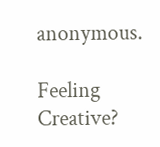anonymous.

Feeling Creative?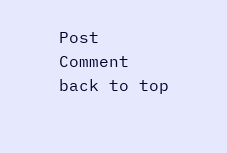Post Comment back to top